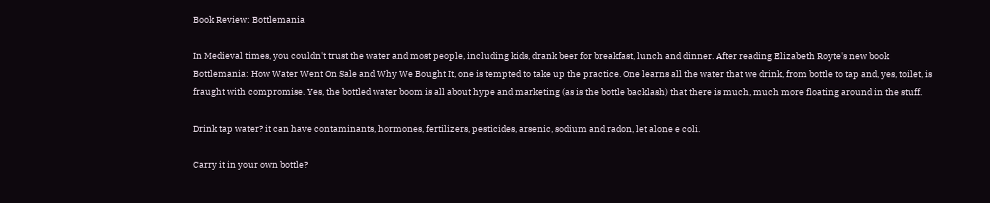Book Review: Bottlemania

In Medieval times, you couldn't trust the water and most people, including kids, drank beer for breakfast, lunch and dinner. After reading Elizabeth Royte's new book Bottlemania: How Water Went On Sale and Why We Bought It, one is tempted to take up the practice. One learns all the water that we drink, from bottle to tap and, yes, toilet, is fraught with compromise. Yes, the bottled water boom is all about hype and marketing (as is the bottle backlash) that there is much, much more floating around in the stuff.

Drink tap water? it can have contaminants, hormones, fertilizers, pesticides, arsenic, sodium and radon, let alone e coli.

Carry it in your own bottle?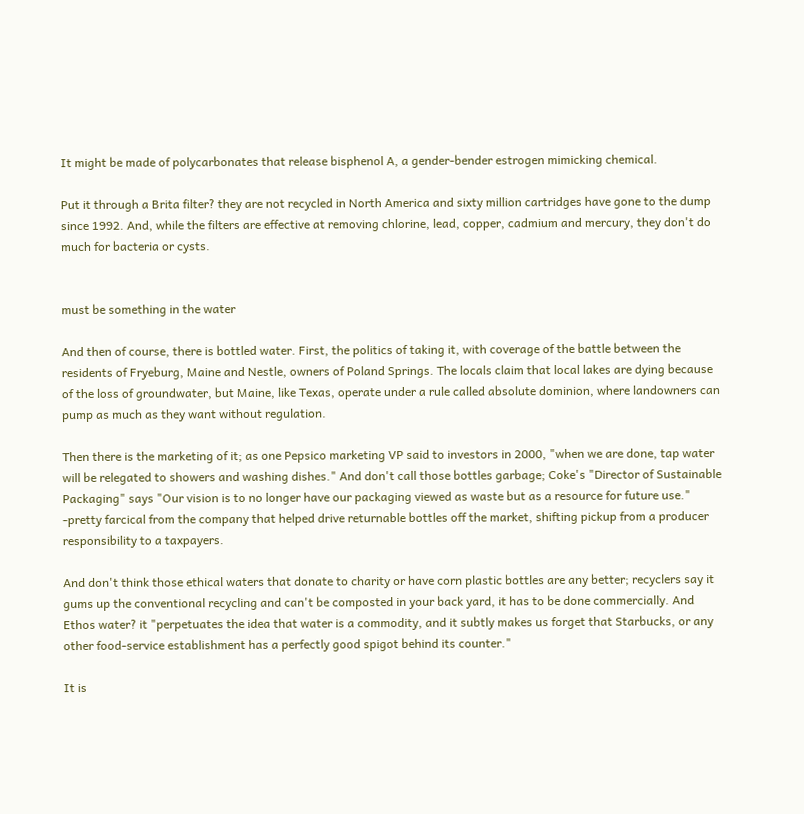It might be made of polycarbonates that release bisphenol A, a gender-bender estrogen mimicking chemical.

Put it through a Brita filter? they are not recycled in North America and sixty million cartridges have gone to the dump since 1992. And, while the filters are effective at removing chlorine, lead, copper, cadmium and mercury, they don't do much for bacteria or cysts.


must be something in the water

And then of course, there is bottled water. First, the politics of taking it, with coverage of the battle between the residents of Fryeburg, Maine and Nestle, owners of Poland Springs. The locals claim that local lakes are dying because of the loss of groundwater, but Maine, like Texas, operate under a rule called absolute dominion, where landowners can pump as much as they want without regulation.

Then there is the marketing of it; as one Pepsico marketing VP said to investors in 2000, "when we are done, tap water will be relegated to showers and washing dishes." And don't call those bottles garbage; Coke's "Director of Sustainable Packaging" says "Our vision is to no longer have our packaging viewed as waste but as a resource for future use." -pretty farcical from the company that helped drive returnable bottles off the market, shifting pickup from a producer responsibility to a taxpayers.

And don't think those ethical waters that donate to charity or have corn plastic bottles are any better; recyclers say it gums up the conventional recycling and can't be composted in your back yard, it has to be done commercially. And Ethos water? it "perpetuates the idea that water is a commodity, and it subtly makes us forget that Starbucks, or any other food-service establishment has a perfectly good spigot behind its counter."

It is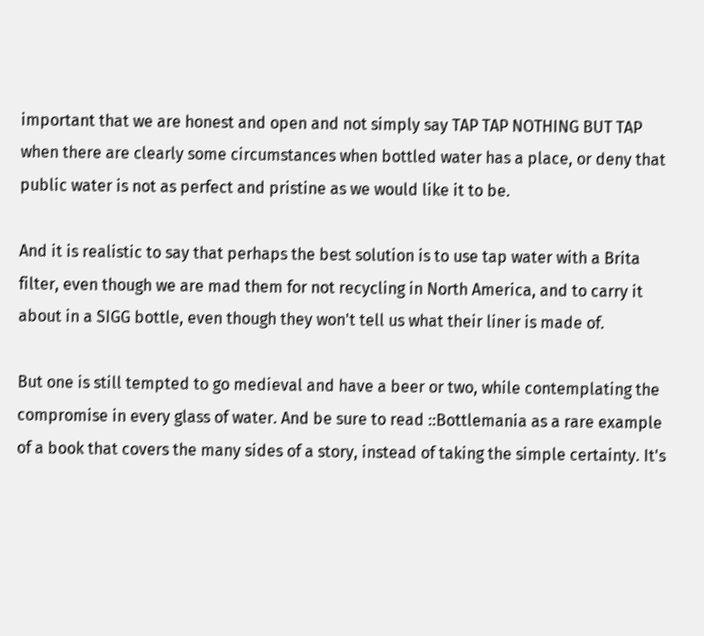important that we are honest and open and not simply say TAP TAP NOTHING BUT TAP when there are clearly some circumstances when bottled water has a place, or deny that public water is not as perfect and pristine as we would like it to be.

And it is realistic to say that perhaps the best solution is to use tap water with a Brita filter, even though we are mad them for not recycling in North America, and to carry it about in a SIGG bottle, even though they won't tell us what their liner is made of.

But one is still tempted to go medieval and have a beer or two, while contemplating the compromise in every glass of water. And be sure to read ::Bottlemania as a rare example of a book that covers the many sides of a story, instead of taking the simple certainty. It's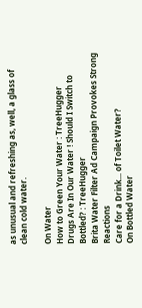as unusual and refreshing as, well, a glass of clean cold water.

On Water
How to Green Your Water : TreeHugger
Drugs Are In Our Water ! Should I Switch to Bottled? : TreeHugger
Brita Water Filter Ad Campaign Provokes Strong Reactions
Care for a Drink... of Toilet Water?
On Bottled Water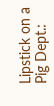Lipstick on a Pig Dept.: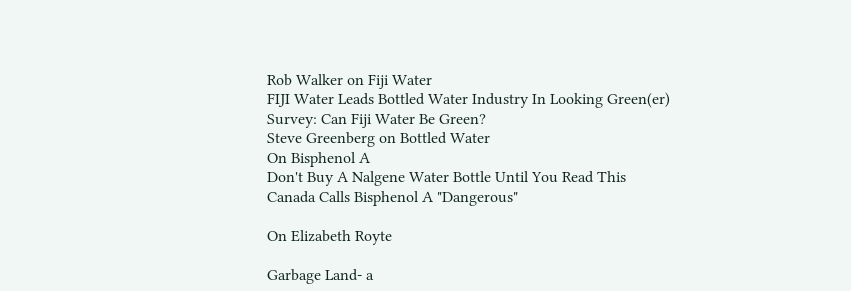Rob Walker on Fiji Water
FIJI Water Leads Bottled Water Industry In Looking Green(er)
Survey: Can Fiji Water Be Green?
Steve Greenberg on Bottled Water
On Bisphenol A
Don't Buy A Nalgene Water Bottle Until You Read This
Canada Calls Bisphenol A "Dangerous"

On Elizabeth Royte

Garbage Land- a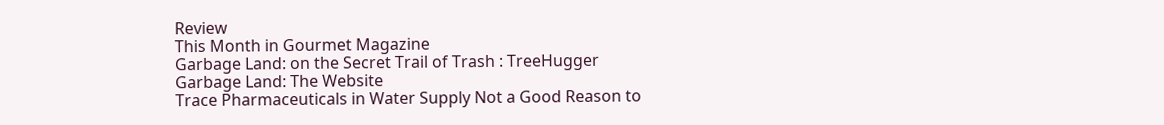Review
This Month in Gourmet Magazine
Garbage Land: on the Secret Trail of Trash : TreeHugger
Garbage Land: The Website
Trace Pharmaceuticals in Water Supply Not a Good Reason to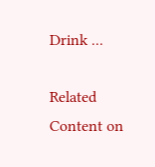Drink ...

Related Content on